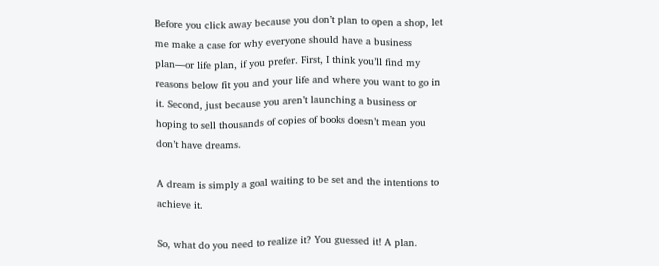Before you click away because you don’t plan to open a shop, let me make a case for why everyone should have a business plan—or life plan, if you prefer. First, I think you’ll find my reasons below fit you and your life and where you want to go in it. Second, just because you aren’t launching a business or hoping to sell thousands of copies of books doesn’t mean you don’t have dreams.

A dream is simply a goal waiting to be set and the intentions to achieve it.

So, what do you need to realize it? You guessed it! A plan.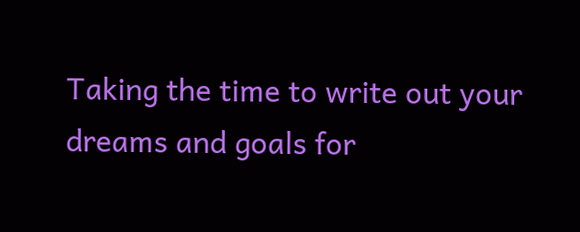Taking the time to write out your dreams and goals for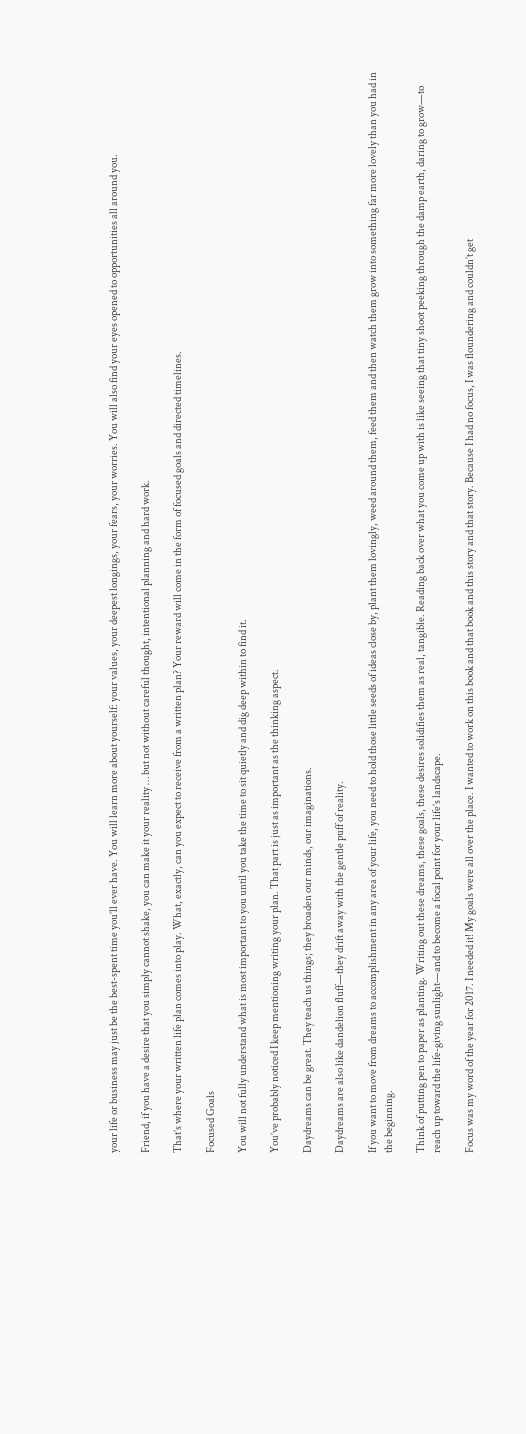your life or business may just be the best-spent time you’ll ever have. You will learn more about yourself: your values, your deepest longings, your fears, your worries. You will also find your eyes opened to opportunities all around you.

Friend, if you have a desire that you simply cannot shake, you can make it your reality … but not without careful thought, intentional planning and hard work.

That’s where your written life plan comes into play. What, exactly, can you expect to receive from a written plan? Your reward will come in the form of focused goals and directed timelines.

Focused Goals

You will not fully understand what is most important to you until you take the time to sit quietly and dig deep within to find it.

You’ve probably noticed I keep mentioning writing your plan. That part is just as important as the thinking aspect.

Daydreams can be great. They teach us things; they broaden our minds, our imaginations.

Daydreams are also like dandelion fluff—they drift away with the gentle puff of reality.

If you want to move from dreams to accomplishment in any area of your life, you need to hold those little seeds of ideas close by, plant them lovingly, weed around them, feed them and then watch them grow into something far more lovely than you had in the beginning.

Think of putting pen to paper as planting. Writing out these dreams, these goals, these desires solidifies them as real, tangible. Reading back over what you come up with is like seeing that tiny shoot peeking through the damp earth, daring to grow—to reach up toward the life-giving sunlight—and to become a focal point for your life’s landscape.

Focus was my word of the year for 2017. I needed it! My goals were all over the place. I wanted to work on this book and that book and this story and that story. Because I had no focus, I was floundering and couldn’t get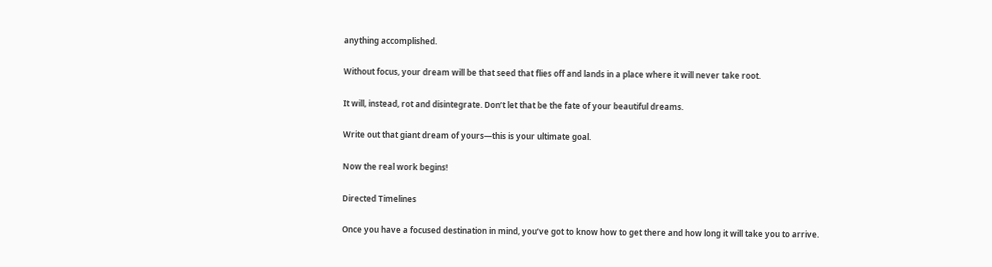anything accomplished.

Without focus, your dream will be that seed that flies off and lands in a place where it will never take root.

It will, instead, rot and disintegrate. Don’t let that be the fate of your beautiful dreams.

Write out that giant dream of yours—this is your ultimate goal.

Now the real work begins!

Directed Timelines

Once you have a focused destination in mind, you’ve got to know how to get there and how long it will take you to arrive.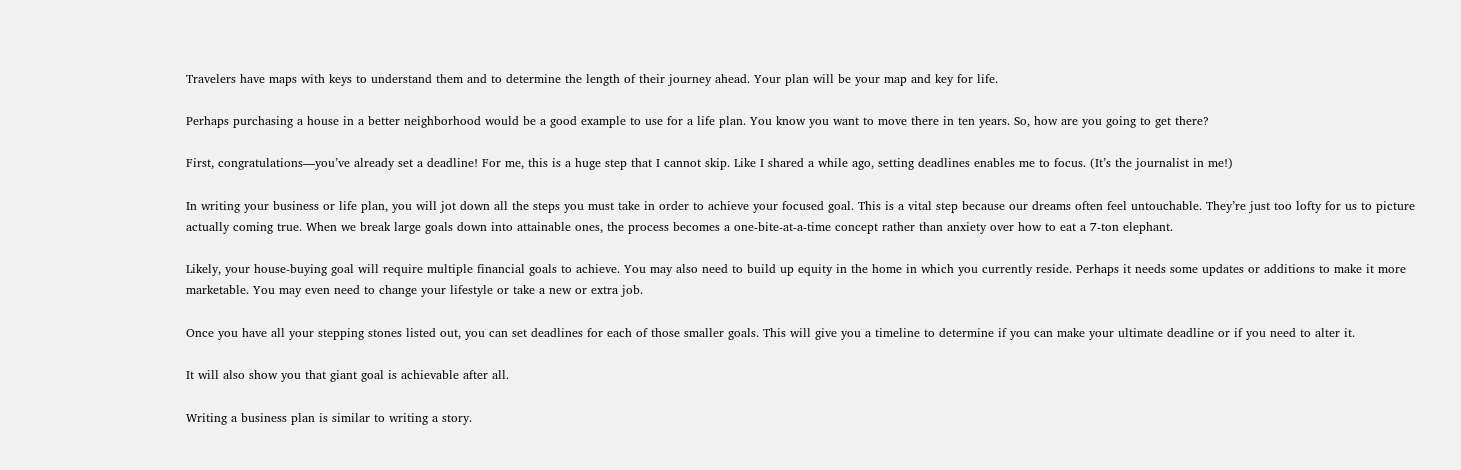Travelers have maps with keys to understand them and to determine the length of their journey ahead. Your plan will be your map and key for life.

Perhaps purchasing a house in a better neighborhood would be a good example to use for a life plan. You know you want to move there in ten years. So, how are you going to get there?

First, congratulations—you’ve already set a deadline! For me, this is a huge step that I cannot skip. Like I shared a while ago, setting deadlines enables me to focus. (It’s the journalist in me!)

In writing your business or life plan, you will jot down all the steps you must take in order to achieve your focused goal. This is a vital step because our dreams often feel untouchable. They’re just too lofty for us to picture actually coming true. When we break large goals down into attainable ones, the process becomes a one-bite-at-a-time concept rather than anxiety over how to eat a 7-ton elephant.

Likely, your house-buying goal will require multiple financial goals to achieve. You may also need to build up equity in the home in which you currently reside. Perhaps it needs some updates or additions to make it more marketable. You may even need to change your lifestyle or take a new or extra job.

Once you have all your stepping stones listed out, you can set deadlines for each of those smaller goals. This will give you a timeline to determine if you can make your ultimate deadline or if you need to alter it.

It will also show you that giant goal is achievable after all.

Writing a business plan is similar to writing a story.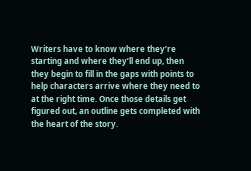Writers have to know where they’re starting and where they’ll end up, then they begin to fill in the gaps with points to help characters arrive where they need to at the right time. Once those details get figured out, an outline gets completed with the heart of the story.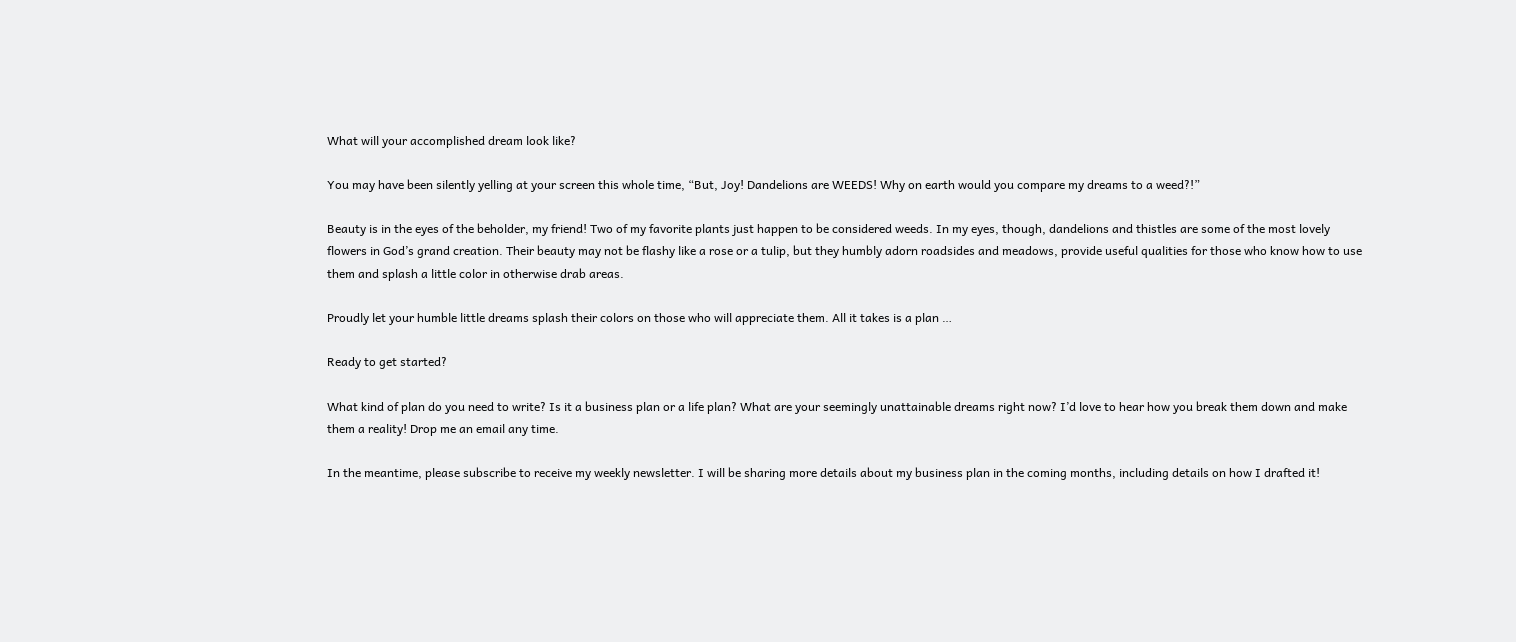What will your accomplished dream look like?

You may have been silently yelling at your screen this whole time, “But, Joy! Dandelions are WEEDS! Why on earth would you compare my dreams to a weed?!”

Beauty is in the eyes of the beholder, my friend! Two of my favorite plants just happen to be considered weeds. In my eyes, though, dandelions and thistles are some of the most lovely flowers in God’s grand creation. Their beauty may not be flashy like a rose or a tulip, but they humbly adorn roadsides and meadows, provide useful qualities for those who know how to use them and splash a little color in otherwise drab areas.

Proudly let your humble little dreams splash their colors on those who will appreciate them. All it takes is a plan …

Ready to get started?

What kind of plan do you need to write? Is it a business plan or a life plan? What are your seemingly unattainable dreams right now? I’d love to hear how you break them down and make them a reality! Drop me an email any time.

In the meantime, please subscribe to receive my weekly newsletter. I will be sharing more details about my business plan in the coming months, including details on how I drafted it!